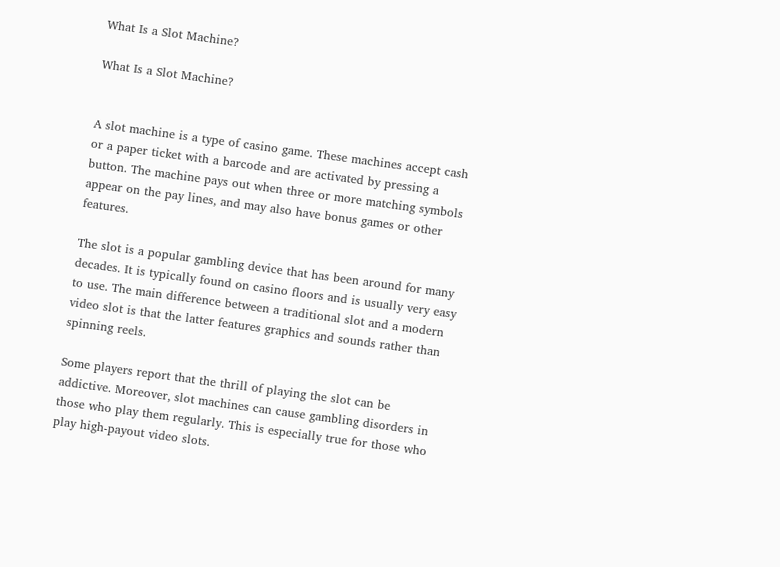What Is a Slot Machine?

What Is a Slot Machine?


A slot machine is a type of casino game. These machines accept cash or a paper ticket with a barcode and are activated by pressing a button. The machine pays out when three or more matching symbols appear on the pay lines, and may also have bonus games or other features.

The slot is a popular gambling device that has been around for many decades. It is typically found on casino floors and is usually very easy to use. The main difference between a traditional slot and a modern video slot is that the latter features graphics and sounds rather than spinning reels.

Some players report that the thrill of playing the slot can be addictive. Moreover, slot machines can cause gambling disorders in those who play them regularly. This is especially true for those who play high-payout video slots.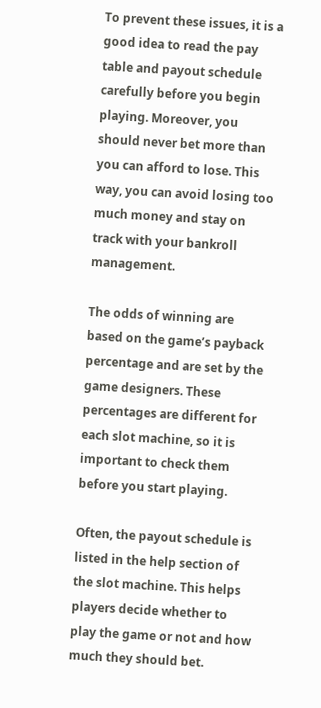To prevent these issues, it is a good idea to read the pay table and payout schedule carefully before you begin playing. Moreover, you should never bet more than you can afford to lose. This way, you can avoid losing too much money and stay on track with your bankroll management.

The odds of winning are based on the game’s payback percentage and are set by the game designers. These percentages are different for each slot machine, so it is important to check them before you start playing.

Often, the payout schedule is listed in the help section of the slot machine. This helps players decide whether to play the game or not and how much they should bet.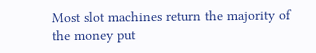Most slot machines return the majority of the money put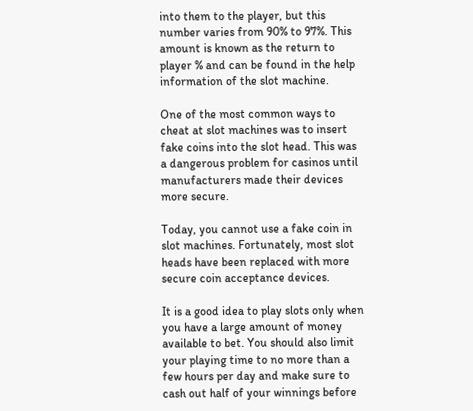into them to the player, but this number varies from 90% to 97%. This amount is known as the return to player % and can be found in the help information of the slot machine.

One of the most common ways to cheat at slot machines was to insert fake coins into the slot head. This was a dangerous problem for casinos until manufacturers made their devices more secure.

Today, you cannot use a fake coin in slot machines. Fortunately, most slot heads have been replaced with more secure coin acceptance devices.

It is a good idea to play slots only when you have a large amount of money available to bet. You should also limit your playing time to no more than a few hours per day and make sure to cash out half of your winnings before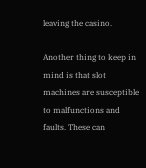leaving the casino.

Another thing to keep in mind is that slot machines are susceptible to malfunctions and faults. These can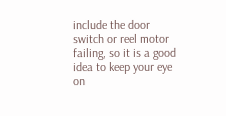include the door switch or reel motor failing, so it is a good idea to keep your eye on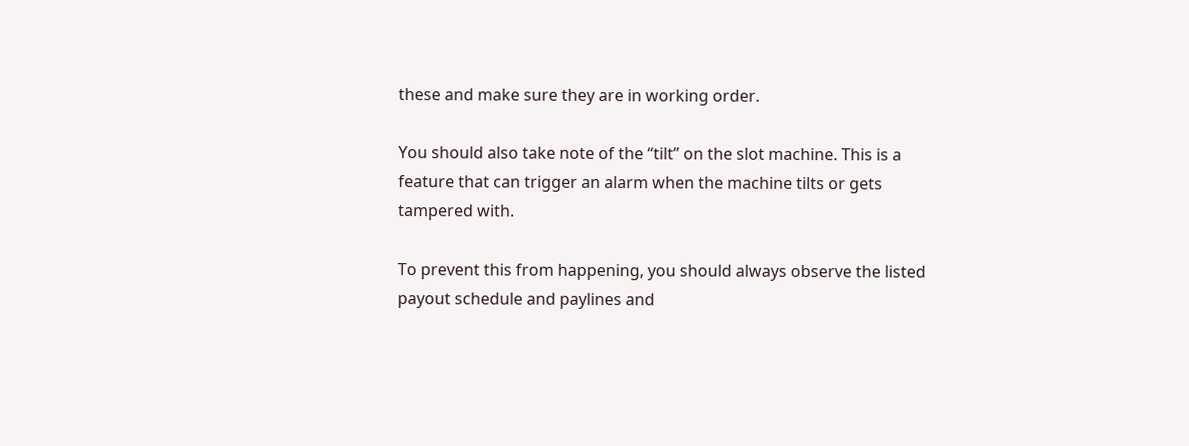these and make sure they are in working order.

You should also take note of the “tilt” on the slot machine. This is a feature that can trigger an alarm when the machine tilts or gets tampered with.

To prevent this from happening, you should always observe the listed payout schedule and paylines and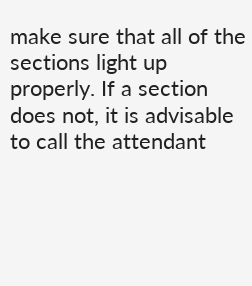make sure that all of the sections light up properly. If a section does not, it is advisable to call the attendant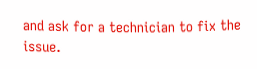and ask for a technician to fix the issue.